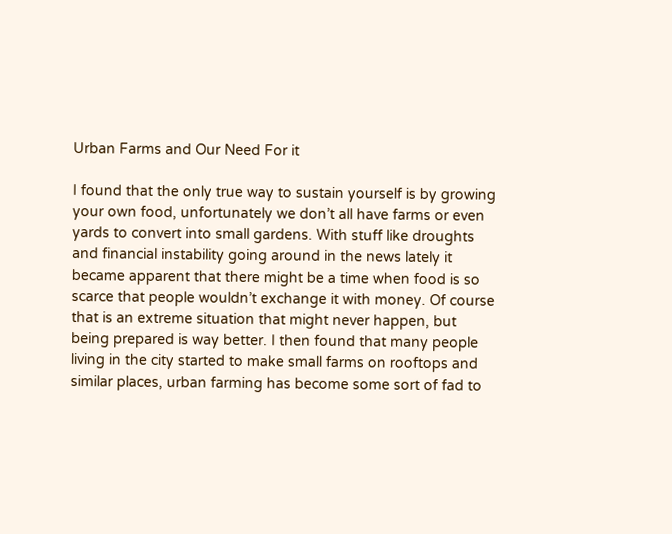Urban Farms and Our Need For it

I found that the only true way to sustain yourself is by growing your own food, unfortunately we don’t all have farms or even yards to convert into small gardens. With stuff like droughts and financial instability going around in the news lately it became apparent that there might be a time when food is so scarce that people wouldn’t exchange it with money. Of course that is an extreme situation that might never happen, but being prepared is way better. I then found that many people living in the city started to make small farms on rooftops and similar places, urban farming has become some sort of fad to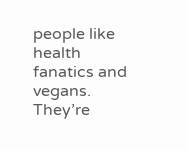people like health fanatics and vegans. They’re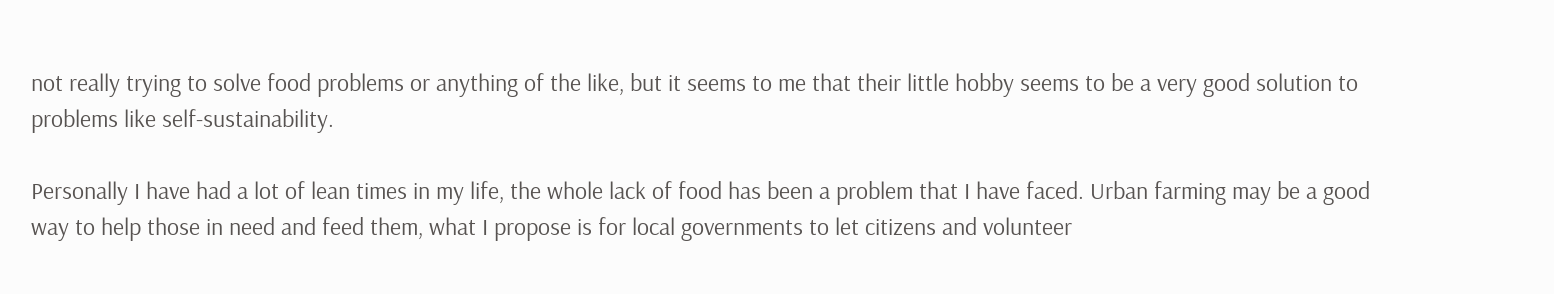not really trying to solve food problems or anything of the like, but it seems to me that their little hobby seems to be a very good solution to problems like self-sustainability.

Personally I have had a lot of lean times in my life, the whole lack of food has been a problem that I have faced. Urban farming may be a good way to help those in need and feed them, what I propose is for local governments to let citizens and volunteer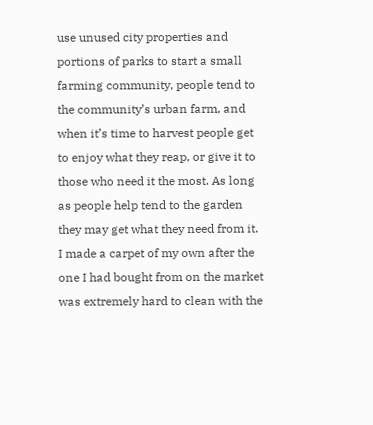use unused city properties and portions of parks to start a small farming community, people tend to the community’s urban farm, and when it’s time to harvest people get to enjoy what they reap, or give it to those who need it the most. As long as people help tend to the garden they may get what they need from it. I made a carpet of my own after the one I had bought from on the market was extremely hard to clean with the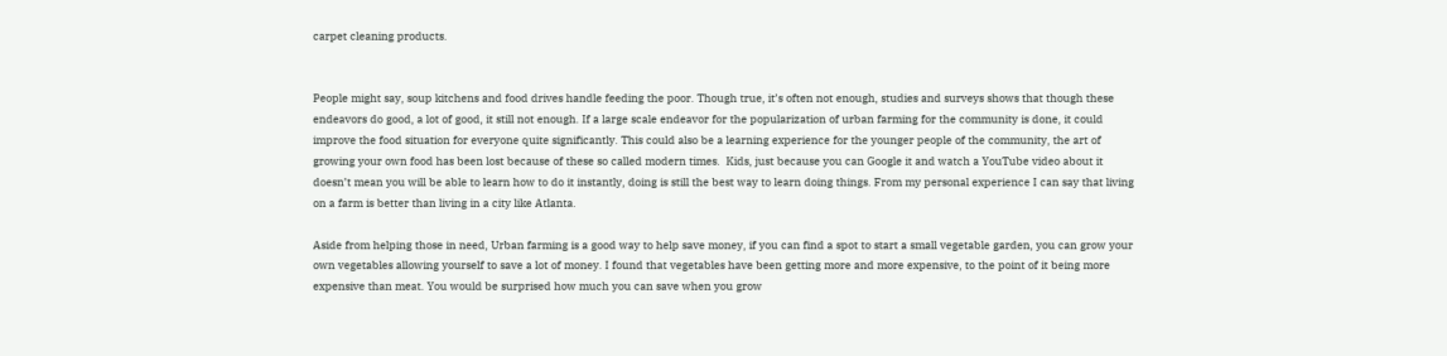carpet cleaning products.


People might say, soup kitchens and food drives handle feeding the poor. Though true, it’s often not enough, studies and surveys shows that though these endeavors do good, a lot of good, it still not enough. If a large scale endeavor for the popularization of urban farming for the community is done, it could improve the food situation for everyone quite significantly. This could also be a learning experience for the younger people of the community, the art of growing your own food has been lost because of these so called modern times.  Kids, just because you can Google it and watch a YouTube video about it doesn’t mean you will be able to learn how to do it instantly, doing is still the best way to learn doing things. From my personal experience I can say that living on a farm is better than living in a city like Atlanta.

Aside from helping those in need, Urban farming is a good way to help save money, if you can find a spot to start a small vegetable garden, you can grow your own vegetables allowing yourself to save a lot of money. I found that vegetables have been getting more and more expensive, to the point of it being more expensive than meat. You would be surprised how much you can save when you grow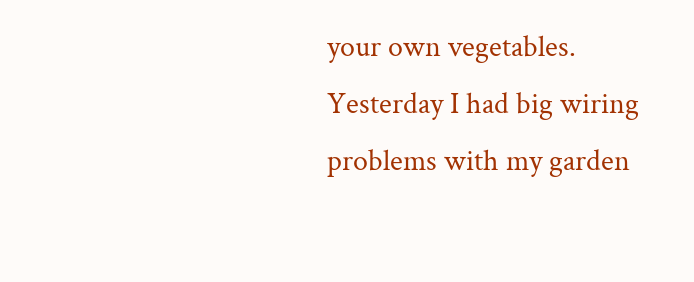your own vegetables. Yesterday I had big wiring problems with my garden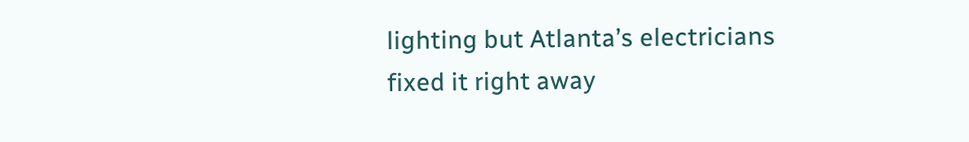lighting but Atlanta’s electricians fixed it right away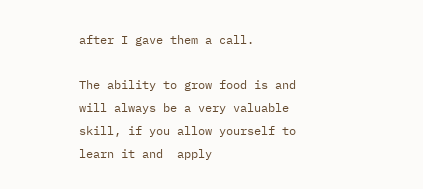after I gave them a call.

The ability to grow food is and will always be a very valuable skill, if you allow yourself to learn it and  apply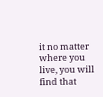it no matter where you live, you will find that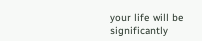your life will be significantly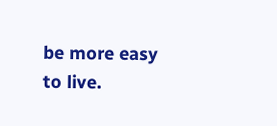be more easy to live.